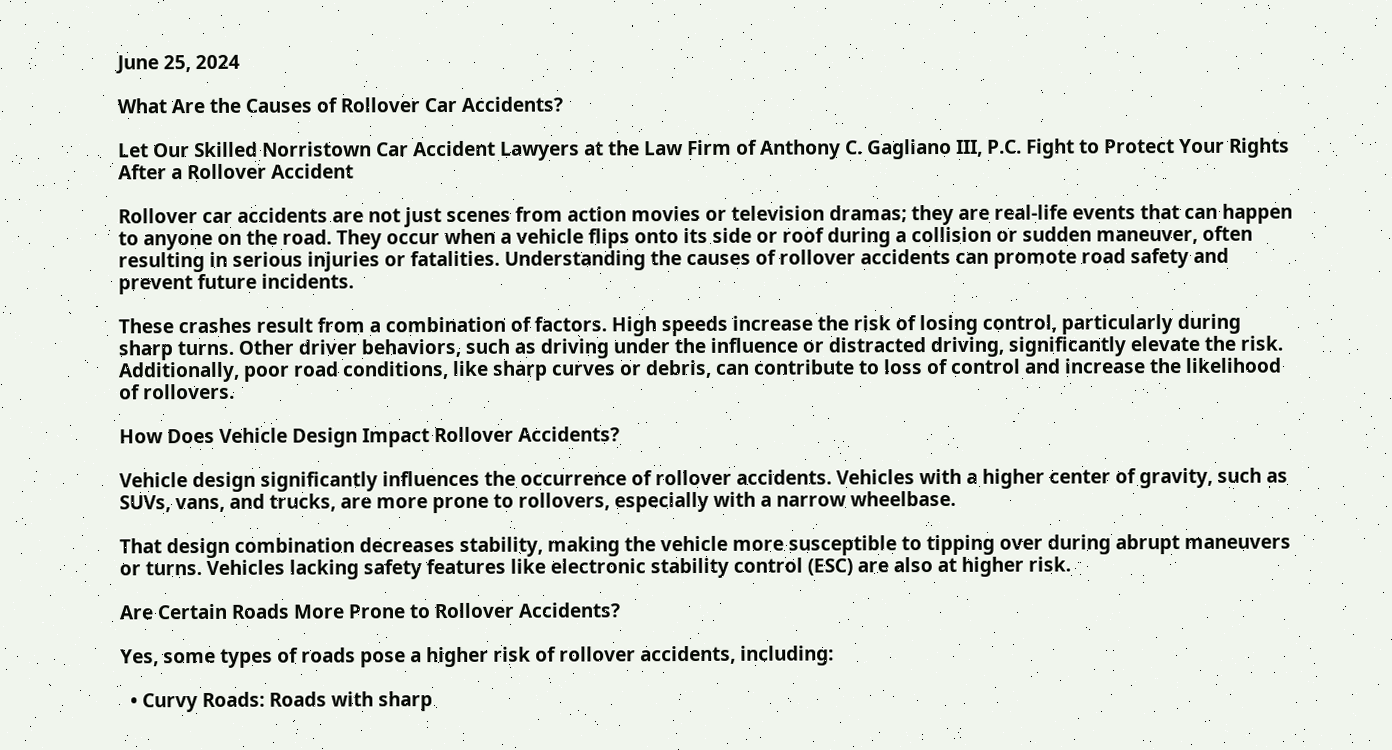June 25, 2024

What Are the Causes of Rollover Car Accidents?

Let Our Skilled Norristown Car Accident Lawyers at the Law Firm of Anthony C. Gagliano III, P.C. Fight to Protect Your Rights After a Rollover Accident

Rollover car accidents are not just scenes from action movies or television dramas; they are real-life events that can happen to anyone on the road. They occur when a vehicle flips onto its side or roof during a collision or sudden maneuver, often resulting in serious injuries or fatalities. Understanding the causes of rollover accidents can promote road safety and prevent future incidents.

These crashes result from a combination of factors. High speeds increase the risk of losing control, particularly during sharp turns. Other driver behaviors, such as driving under the influence or distracted driving, significantly elevate the risk. Additionally, poor road conditions, like sharp curves or debris, can contribute to loss of control and increase the likelihood of rollovers.

How Does Vehicle Design Impact Rollover Accidents?

Vehicle design significantly influences the occurrence of rollover accidents. Vehicles with a higher center of gravity, such as SUVs, vans, and trucks, are more prone to rollovers, especially with a narrow wheelbase.

That design combination decreases stability, making the vehicle more susceptible to tipping over during abrupt maneuvers or turns. Vehicles lacking safety features like electronic stability control (ESC) are also at higher risk.

Are Certain Roads More Prone to Rollover Accidents?

Yes, some types of roads pose a higher risk of rollover accidents, including:

  • Curvy Roads: Roads with sharp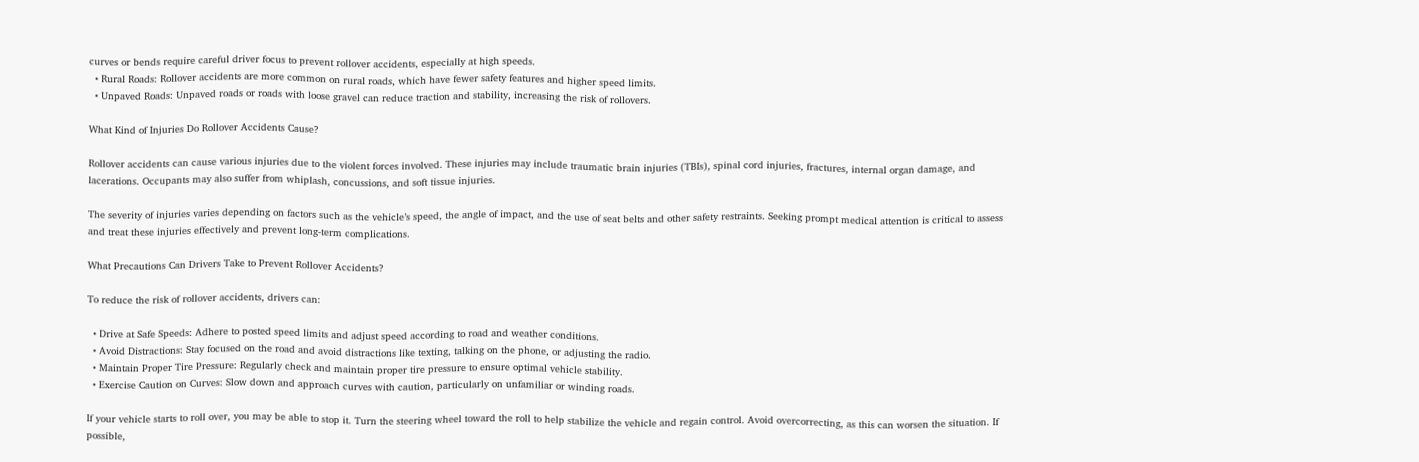curves or bends require careful driver focus to prevent rollover accidents, especially at high speeds.
  • Rural Roads: Rollover accidents are more common on rural roads, which have fewer safety features and higher speed limits.
  • Unpaved Roads: Unpaved roads or roads with loose gravel can reduce traction and stability, increasing the risk of rollovers.

What Kind of Injuries Do Rollover Accidents Cause?

Rollover accidents can cause various injuries due to the violent forces involved. These injuries may include traumatic brain injuries (TBIs), spinal cord injuries, fractures, internal organ damage, and lacerations. Occupants may also suffer from whiplash, concussions, and soft tissue injuries.

The severity of injuries varies depending on factors such as the vehicle’s speed, the angle of impact, and the use of seat belts and other safety restraints. Seeking prompt medical attention is critical to assess and treat these injuries effectively and prevent long-term complications.

What Precautions Can Drivers Take to Prevent Rollover Accidents?

To reduce the risk of rollover accidents, drivers can:

  • Drive at Safe Speeds: Adhere to posted speed limits and adjust speed according to road and weather conditions.
  • Avoid Distractions: Stay focused on the road and avoid distractions like texting, talking on the phone, or adjusting the radio.
  • Maintain Proper Tire Pressure: Regularly check and maintain proper tire pressure to ensure optimal vehicle stability.
  • Exercise Caution on Curves: Slow down and approach curves with caution, particularly on unfamiliar or winding roads.

If your vehicle starts to roll over, you may be able to stop it. Turn the steering wheel toward the roll to help stabilize the vehicle and regain control. Avoid overcorrecting, as this can worsen the situation. If possible,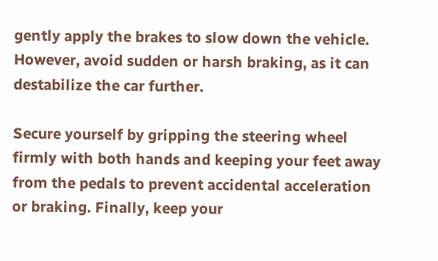gently apply the brakes to slow down the vehicle. However, avoid sudden or harsh braking, as it can destabilize the car further.

Secure yourself by gripping the steering wheel firmly with both hands and keeping your feet away from the pedals to prevent accidental acceleration or braking. Finally, keep your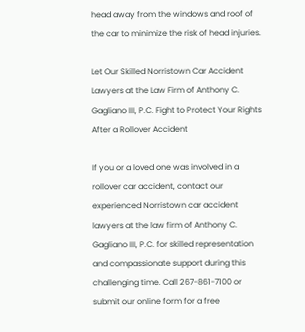head away from the windows and roof of the car to minimize the risk of head injuries.

Let Our Skilled Norristown Car Accident Lawyers at the Law Firm of Anthony C. Gagliano III, P.C. Fight to Protect Your Rights After a Rollover Accident

If you or a loved one was involved in a rollover car accident, contact our experienced Norristown car accident lawyers at the law firm of Anthony C. Gagliano III, P.C. for skilled representation and compassionate support during this challenging time. Call 267-861-7100 or submit our online form for a free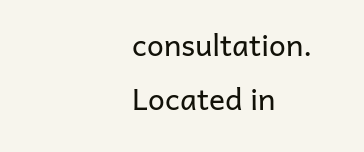consultation. Located in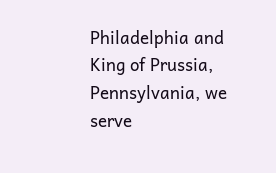Philadelphia and King of Prussia, Pennsylvania, we serve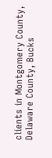clients in Montgomery County, Delaware County, Bucks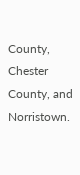County, Chester County, and Norristown.